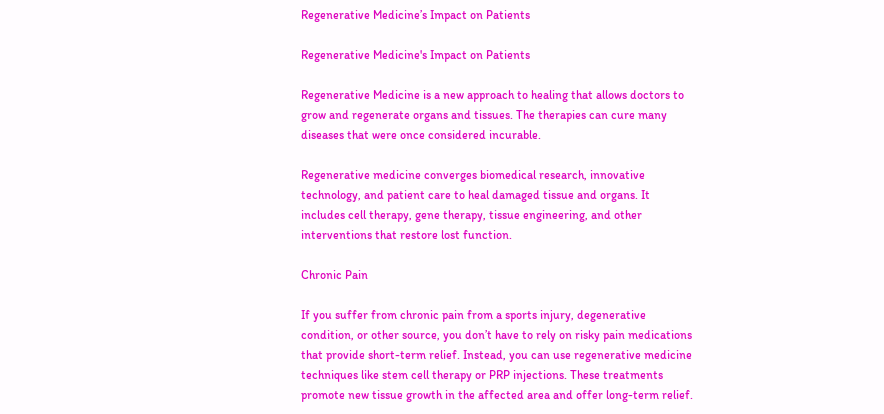Regenerative Medicine’s Impact on Patients

Regenerative Medicine's Impact on Patients

Regenerative Medicine is a new approach to healing that allows doctors to grow and regenerate organs and tissues. The therapies can cure many diseases that were once considered incurable.

Regenerative medicine converges biomedical research, innovative technology, and patient care to heal damaged tissue and organs. It includes cell therapy, gene therapy, tissue engineering, and other interventions that restore lost function.

Chronic Pain

If you suffer from chronic pain from a sports injury, degenerative condition, or other source, you don’t have to rely on risky pain medications that provide short-term relief. Instead, you can use regenerative medicine techniques like stem cell therapy or PRP injections. These treatments promote new tissue growth in the affected area and offer long-term relief.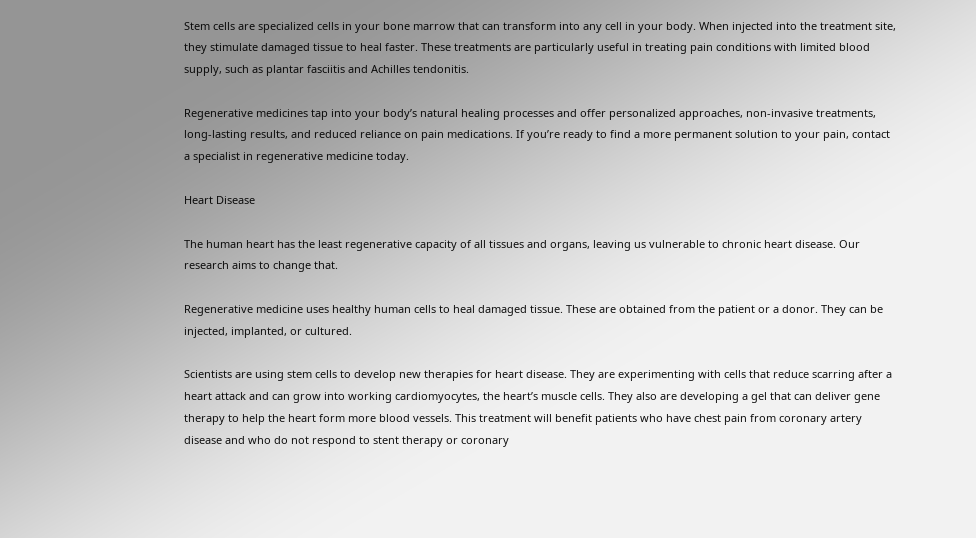Stem cells are specialized cells in your bone marrow that can transform into any cell in your body. When injected into the treatment site, they stimulate damaged tissue to heal faster. These treatments are particularly useful in treating pain conditions with limited blood supply, such as plantar fasciitis and Achilles tendonitis.

Regenerative medicines tap into your body’s natural healing processes and offer personalized approaches, non-invasive treatments, long-lasting results, and reduced reliance on pain medications. If you’re ready to find a more permanent solution to your pain, contact a specialist in regenerative medicine today.

Heart Disease

The human heart has the least regenerative capacity of all tissues and organs, leaving us vulnerable to chronic heart disease. Our research aims to change that.

Regenerative medicine uses healthy human cells to heal damaged tissue. These are obtained from the patient or a donor. They can be injected, implanted, or cultured.

Scientists are using stem cells to develop new therapies for heart disease. They are experimenting with cells that reduce scarring after a heart attack and can grow into working cardiomyocytes, the heart’s muscle cells. They also are developing a gel that can deliver gene therapy to help the heart form more blood vessels. This treatment will benefit patients who have chest pain from coronary artery disease and who do not respond to stent therapy or coronary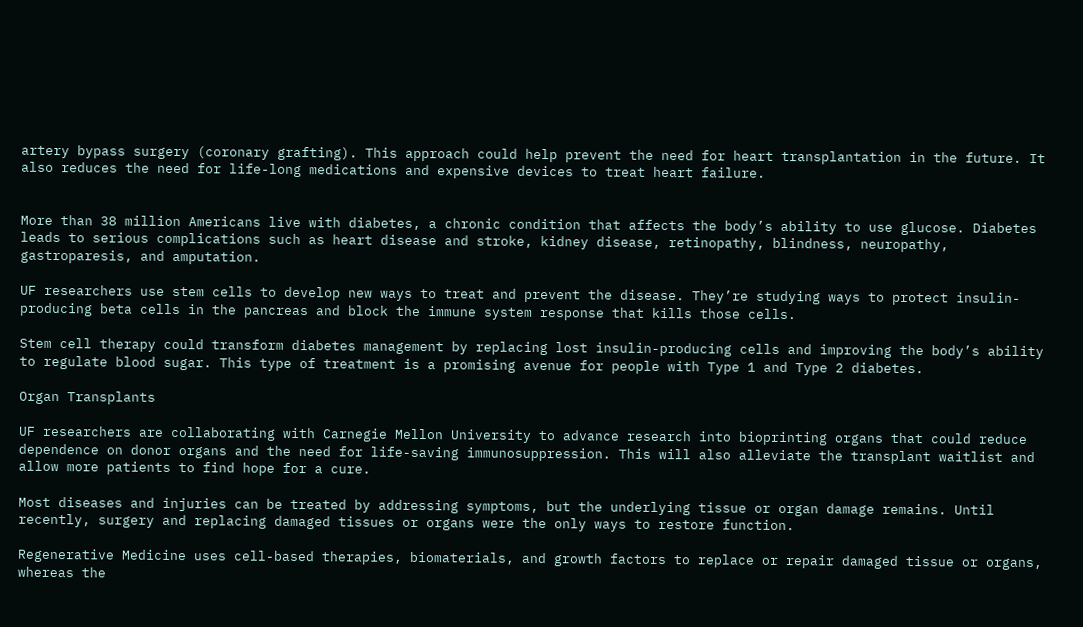artery bypass surgery (coronary grafting). This approach could help prevent the need for heart transplantation in the future. It also reduces the need for life-long medications and expensive devices to treat heart failure.


More than 38 million Americans live with diabetes, a chronic condition that affects the body’s ability to use glucose. Diabetes leads to serious complications such as heart disease and stroke, kidney disease, retinopathy, blindness, neuropathy, gastroparesis, and amputation.

UF researchers use stem cells to develop new ways to treat and prevent the disease. They’re studying ways to protect insulin-producing beta cells in the pancreas and block the immune system response that kills those cells.

Stem cell therapy could transform diabetes management by replacing lost insulin-producing cells and improving the body’s ability to regulate blood sugar. This type of treatment is a promising avenue for people with Type 1 and Type 2 diabetes.

Organ Transplants

UF researchers are collaborating with Carnegie Mellon University to advance research into bioprinting organs that could reduce dependence on donor organs and the need for life-saving immunosuppression. This will also alleviate the transplant waitlist and allow more patients to find hope for a cure.

Most diseases and injuries can be treated by addressing symptoms, but the underlying tissue or organ damage remains. Until recently, surgery and replacing damaged tissues or organs were the only ways to restore function.

Regenerative Medicine uses cell-based therapies, biomaterials, and growth factors to replace or repair damaged tissue or organs, whereas the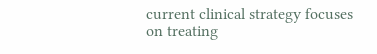current clinical strategy focuses on treating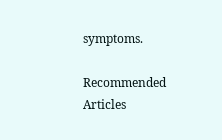symptoms.

Recommended Articles